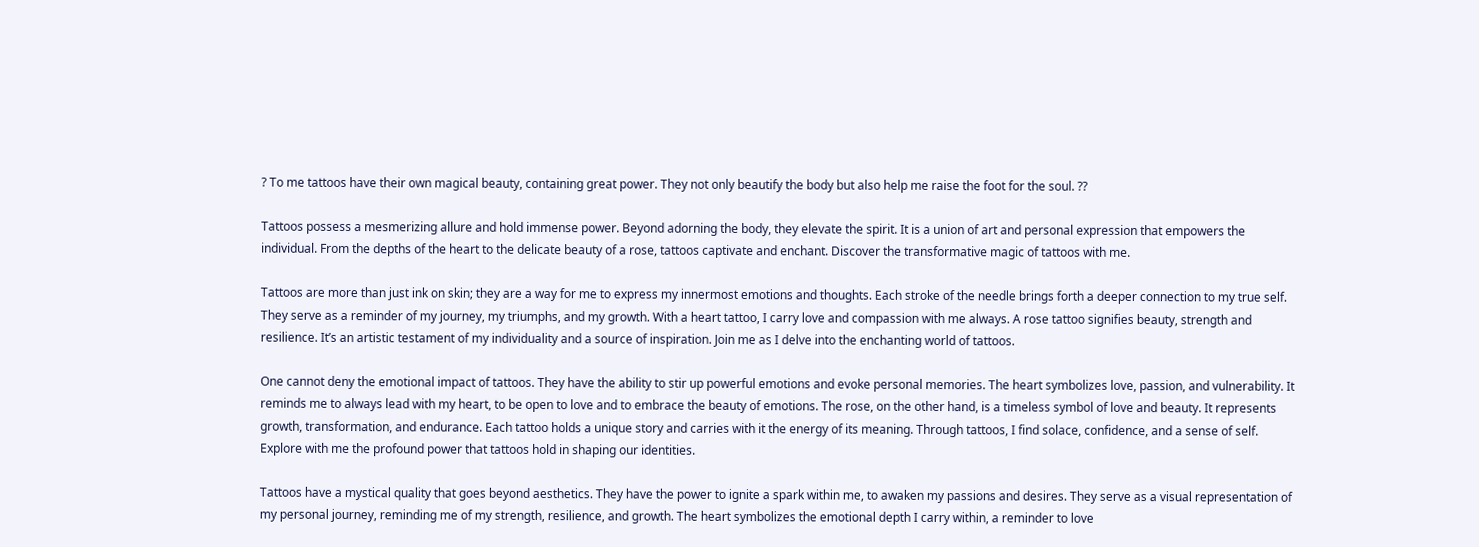? To me tattoos have their own magical beauty, containing great power. They not only beautify the body but also help me raise the foot for the soul. ??

Tattoos possess a mesmerizing allure and hold immense power. Beyond adorning the body, they elevate the spirit. It is a union of art and personal expression that empowers the individual. From the depths of the heart to the delicate beauty of a rose, tattoos captivate and enchant. Discover the transformative magic of tattoos with me.

Tattoos are more than just ink on skin; they are a way for me to express my innermost emotions and thoughts. Each stroke of the needle brings forth a deeper connection to my true self. They serve as a reminder of my journey, my triumphs, and my growth. With a heart tattoo, I carry love and compassion with me always. A rose tattoo signifies beauty, strength and resilience. It’s an artistic testament of my individuality and a source of inspiration. Join me as I delve into the enchanting world of tattoos.

One cannot deny the emotional impact of tattoos. They have the ability to stir up powerful emotions and evoke personal memories. The heart symbolizes love, passion, and vulnerability. It reminds me to always lead with my heart, to be open to love and to embrace the beauty of emotions. The rose, on the other hand, is a timeless symbol of love and beauty. It represents growth, transformation, and endurance. Each tattoo holds a unique story and carries with it the energy of its meaning. Through tattoos, I find solace, confidence, and a sense of self. Explore with me the profound power that tattoos hold in shaping our identities.

Tattoos have a mystical quality that goes beyond aesthetics. They have the power to ignite a spark within me, to awaken my passions and desires. They serve as a visual representation of my personal journey, reminding me of my strength, resilience, and growth. The heart symbolizes the emotional depth I carry within, a reminder to love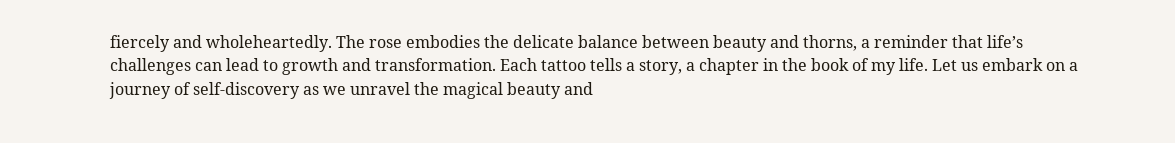fiercely and wholeheartedly. The rose embodies the delicate balance between beauty and thorns, a reminder that life’s challenges can lead to growth and transformation. Each tattoo tells a story, a chapter in the book of my life. Let us embark on a journey of self-discovery as we unravel the magical beauty and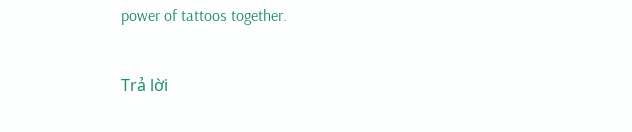power of tattoos together.

Trả lời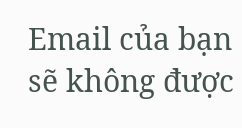Email của bạn sẽ không được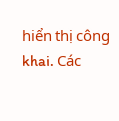hiển thị công khai. Các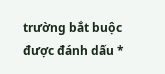trường bắt buộc được đánh dấu *